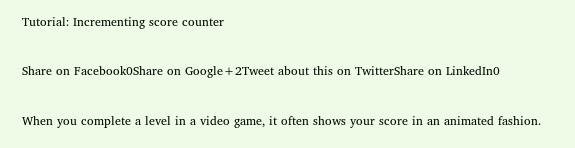Tutorial: Incrementing score counter

Share on Facebook0Share on Google+2Tweet about this on TwitterShare on LinkedIn0

When you complete a level in a video game, it often shows your score in an animated fashion.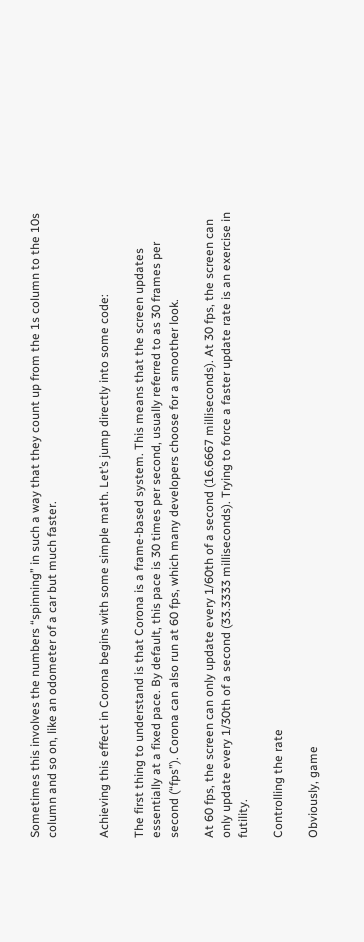Sometimes this involves the numbers “spinning” in such a way that they count up from the 1s column to the 10s column and so on, like an odometer of a car but much faster.


Achieving this effect in Corona begins with some simple math. Let’s jump directly into some code:

The first thing to understand is that Corona is a frame-based system. This means that the screen updates essentially at a fixed pace. By default, this pace is 30 times per second, usually referred to as 30 frames per second (“fps”). Corona can also run at 60 fps, which many developers choose for a smoother look.

At 60 fps, the screen can only update every 1/60th of a second (16.6667 milliseconds). At 30 fps, the screen can only update every 1/30th of a second (33.3333 milliseconds). Trying to force a faster update rate is an exercise in futility.

Controlling the rate

Obviously, game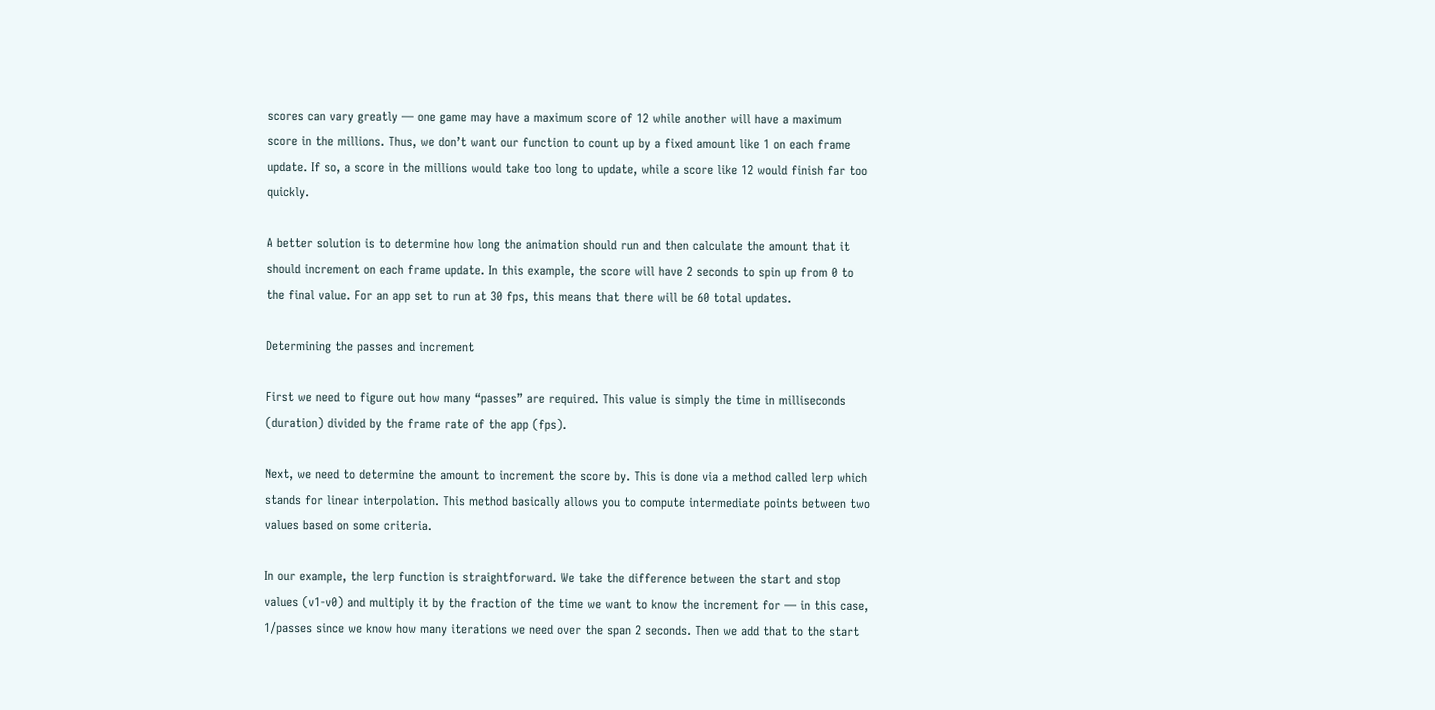scores can vary greatly — one game may have a maximum score of 12 while another will have a maximum score in the millions. Thus, we don’t want our function to count up by a fixed amount like 1 on each frame update. If so, a score in the millions would take too long to update, while a score like 12 would finish far too quickly.

A better solution is to determine how long the animation should run and then calculate the amount that it should increment on each frame update. In this example, the score will have 2 seconds to spin up from 0 to the final value. For an app set to run at 30 fps, this means that there will be 60 total updates.

Determining the passes and increment

First we need to figure out how many “passes” are required. This value is simply the time in milliseconds (duration) divided by the frame rate of the app (fps).

Next, we need to determine the amount to increment the score by. This is done via a method called lerp which stands for linear interpolation. This method basically allows you to compute intermediate points between two values based on some criteria.

In our example, the lerp function is straightforward. We take the difference between the start and stop values (v1-v0) and multiply it by the fraction of the time we want to know the increment for — in this case, 1/passes since we know how many iterations we need over the span 2 seconds. Then we add that to the start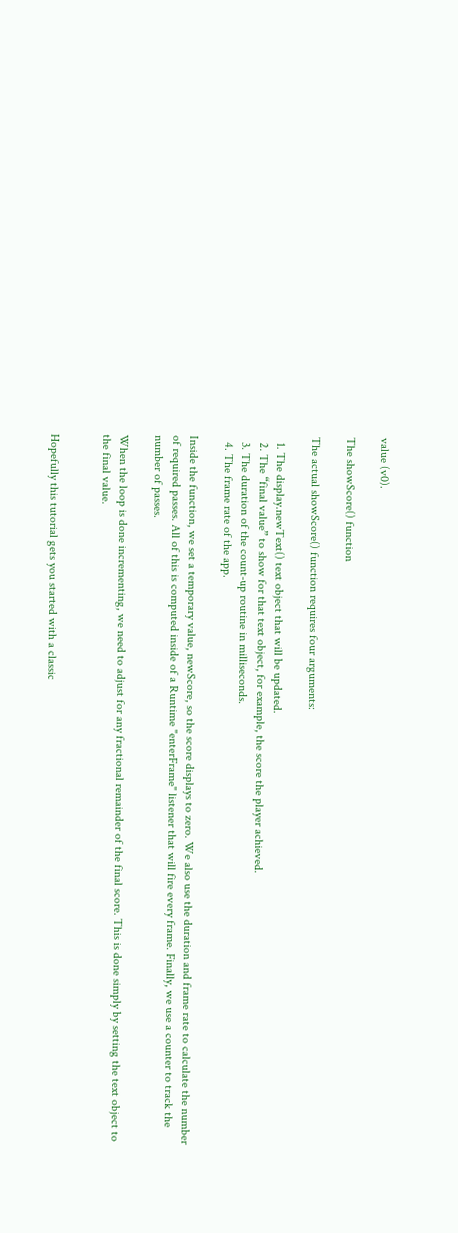value (v0).

The showScore() function

The actual showScore() function requires four arguments:

  1. The display.newText() text object that will be updated.
  2. The “final value” to show for that text object, for example, the score the player achieved.
  3. The duration of the count-up routine in milliseconds.
  4. The frame rate of the app.

Inside the function, we set a temporary value, newScore, so the score displays to zero. We also use the duration and frame rate to calculate the number of required passes. All of this is computed inside of a Runtime "enterFrame" listener that will fire every frame. Finally, we use a counter to track the number of passes.

When the loop is done incrementing, we need to adjust for any fractional remainder of the final score. This is done simply by setting the text object to the final value.


Hopefully this tutorial gets you started with a classic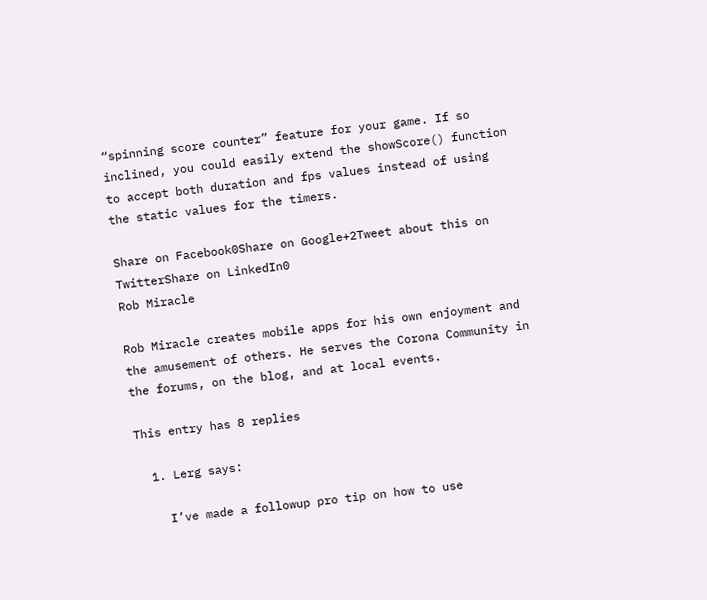“spinning score counter” feature for your game. If so inclined, you could easily extend the showScore() function to accept both duration and fps values instead of using the static values for the timers.

Share on Facebook0Share on Google+2Tweet about this on TwitterShare on LinkedIn0
Rob Miracle

Rob Miracle creates mobile apps for his own enjoyment and the amusement of others. He serves the Corona Community in the forums, on the blog, and at local events.

This entry has 8 replies

  1. Lerg says:

    I’ve made a followup pro tip on how to use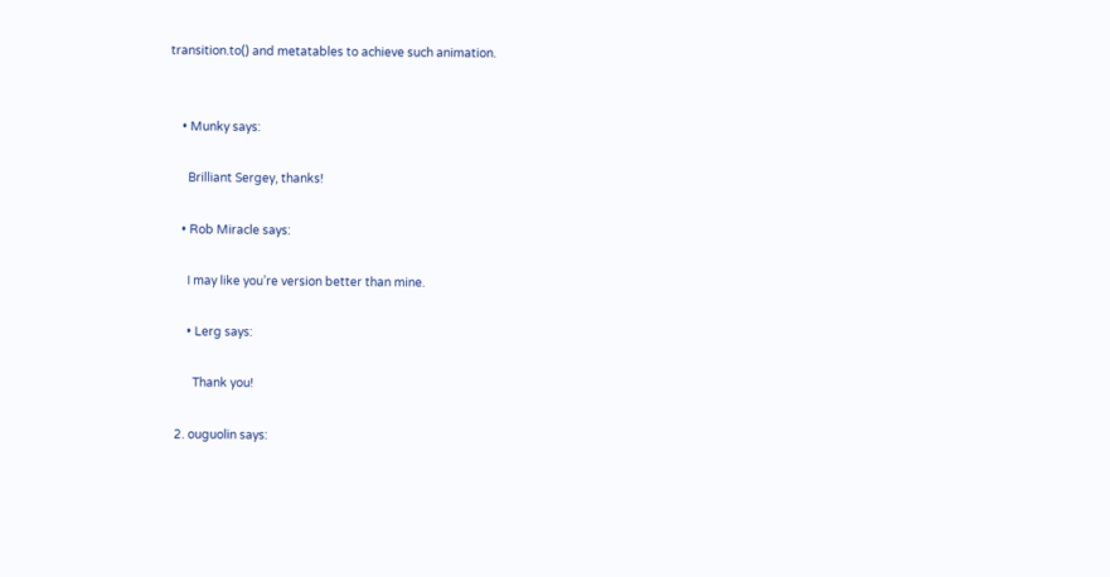transition.to() and metatables to achieve such animation.


    • Munky says:

      Brilliant Sergey, thanks!

    • Rob Miracle says:

      I may like you’re version better than mine.

      • Lerg says:

        Thank you!

  2. ouguolin says: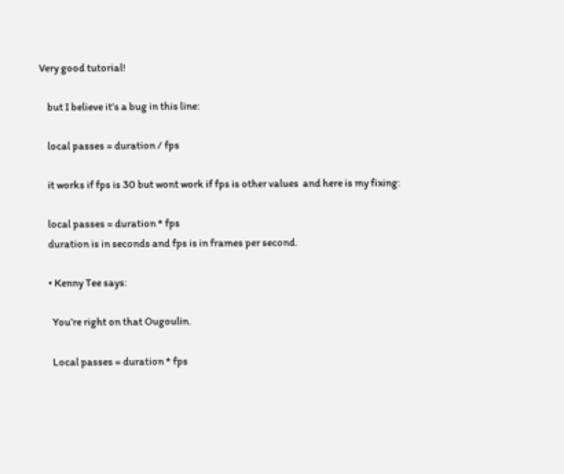Very good tutorial!

    but I believe it’s a bug in this line:

    local passes = duration / fps

    it works if fps is 30 but wont work if fps is other values  and here is my fixing:

    local passes = duration * fps
    duration is in seconds and fps is in frames per second.

    • Kenny Tee says:

      You’re right on that Ougoulin.

      Local passes = duration * fps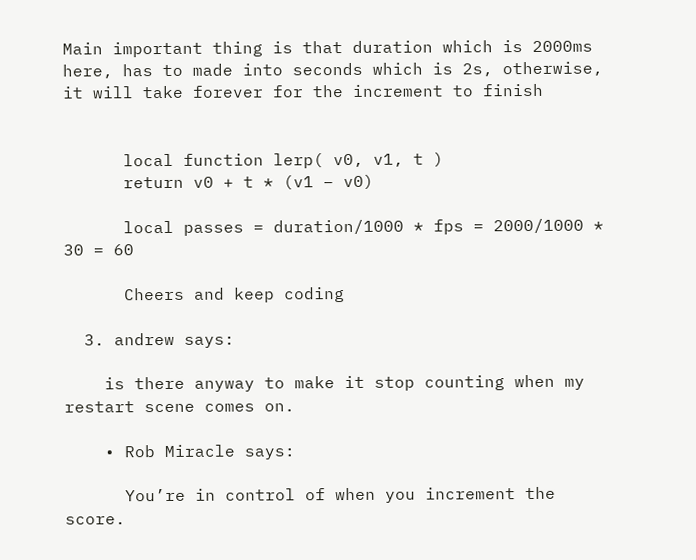Main important thing is that duration which is 2000ms here, has to made into seconds which is 2s, otherwise, it will take forever for the increment to finish


      local function lerp( v0, v1, t )
      return v0 + t * (v1 – v0)

      local passes = duration/1000 * fps = 2000/1000 * 30 = 60

      Cheers and keep coding

  3. andrew says:

    is there anyway to make it stop counting when my restart scene comes on.

    • Rob Miracle says:

      You’re in control of when you increment the score.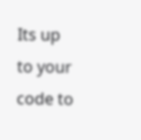Its up to your code to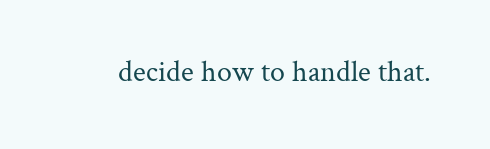decide how to handle that.